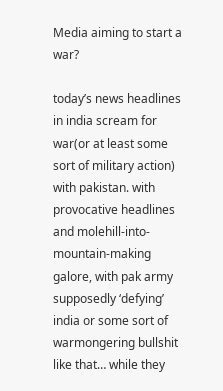Media aiming to start a war?

today’s news headlines in india scream for war(or at least some sort of military action) with pakistan. with provocative headlines and molehill-into-mountain-making galore, with pak army supposedly ‘defying’ india or some sort of warmongering bullshit like that… while they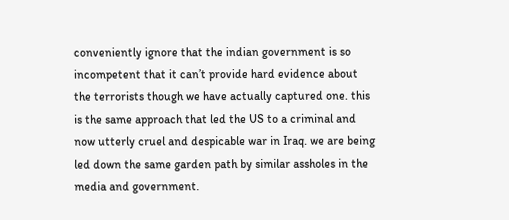conveniently ignore that the indian government is so incompetent that it can’t provide hard evidence about the terrorists though we have actually captured one. this is the same approach that led the US to a criminal and now utterly cruel and despicable war in Iraq. we are being led down the same garden path by similar assholes in the media and government.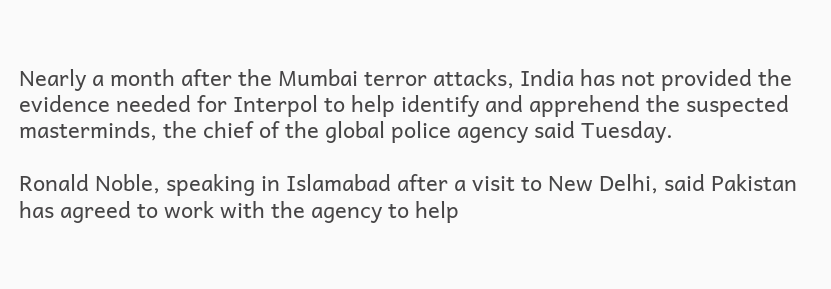Nearly a month after the Mumbai terror attacks, India has not provided the evidence needed for Interpol to help identify and apprehend the suspected masterminds, the chief of the global police agency said Tuesday.

Ronald Noble, speaking in Islamabad after a visit to New Delhi, said Pakistan has agreed to work with the agency to help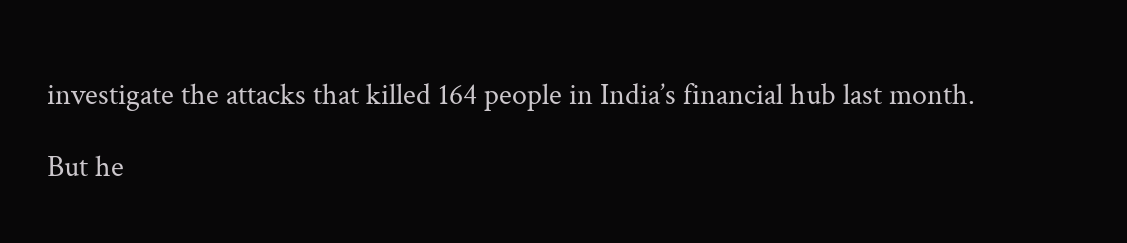investigate the attacks that killed 164 people in India’s financial hub last month.

But he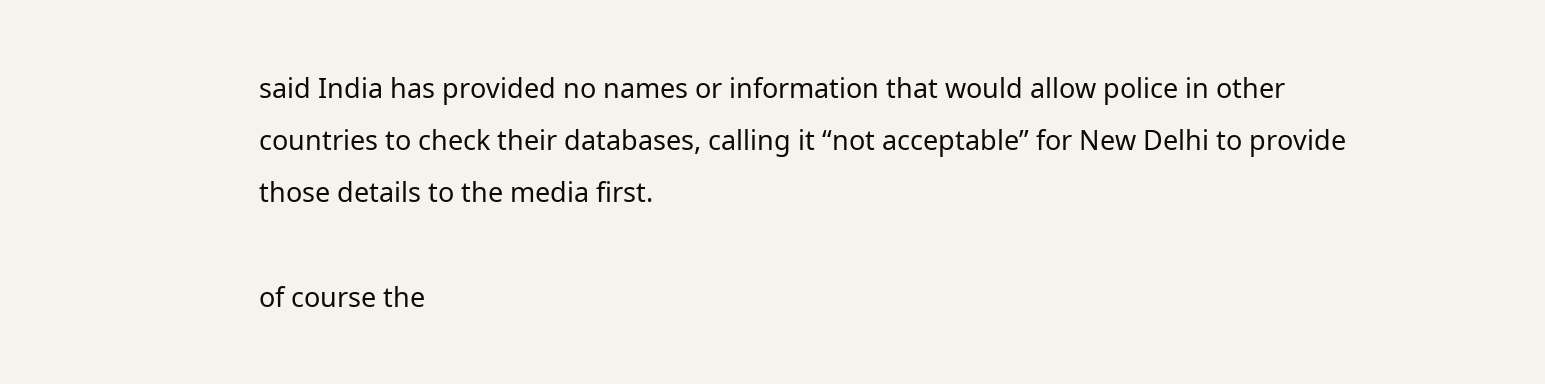said India has provided no names or information that would allow police in other countries to check their databases, calling it “not acceptable” for New Delhi to provide those details to the media first.

of course the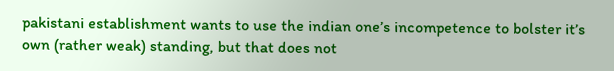pakistani establishment wants to use the indian one’s incompetence to bolster it’s own (rather weak) standing, but that does not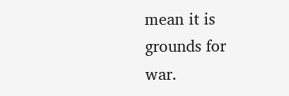mean it is grounds for war.